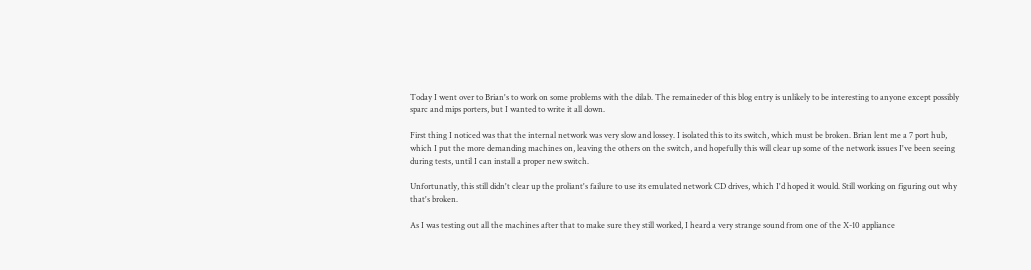Today I went over to Brian's to work on some problems with the dilab. The remaineder of this blog entry is unlikely to be interesting to anyone except possibly sparc and mips porters, but I wanted to write it all down.

First thing I noticed was that the internal network was very slow and lossey. I isolated this to its switch, which must be broken. Brian lent me a 7 port hub, which I put the more demanding machines on, leaving the others on the switch, and hopefully this will clear up some of the network issues I've been seeing during tests, until I can install a proper new switch.

Unfortunatly, this still didn't clear up the proliant's failure to use its emulated network CD drives, which I'd hoped it would. Still working on figuring out why that's broken.

As I was testing out all the machines after that to make sure they still worked, I heard a very strange sound from one of the X-10 appliance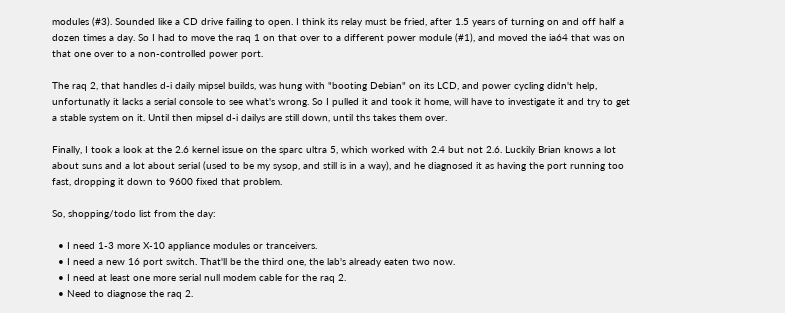modules (#3). Sounded like a CD drive failing to open. I think its relay must be fried, after 1.5 years of turning on and off half a dozen times a day. So I had to move the raq 1 on that over to a different power module (#1), and moved the ia64 that was on that one over to a non-controlled power port.

The raq 2, that handles d-i daily mipsel builds, was hung with "booting Debian" on its LCD, and power cycling didn't help, unfortunatly it lacks a serial console to see what's wrong. So I pulled it and took it home, will have to investigate it and try to get a stable system on it. Until then mipsel d-i dailys are still down, until ths takes them over.

Finally, I took a look at the 2.6 kernel issue on the sparc ultra 5, which worked with 2.4 but not 2.6. Luckily Brian knows a lot about suns and a lot about serial (used to be my sysop, and still is in a way), and he diagnosed it as having the port running too fast, dropping it down to 9600 fixed that problem.

So, shopping/todo list from the day:

  • I need 1-3 more X-10 appliance modules or tranceivers.
  • I need a new 16 port switch. That'll be the third one, the lab's already eaten two now.
  • I need at least one more serial null modem cable for the raq 2.
  • Need to diagnose the raq 2.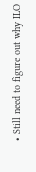• Still need to figure out why ILO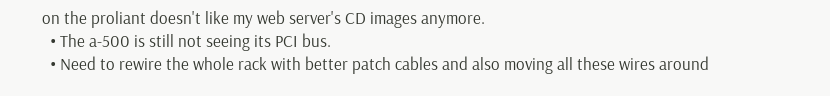on the proliant doesn't like my web server's CD images anymore.
  • The a-500 is still not seeing its PCI bus.
  • Need to rewire the whole rack with better patch cables and also moving all these wires around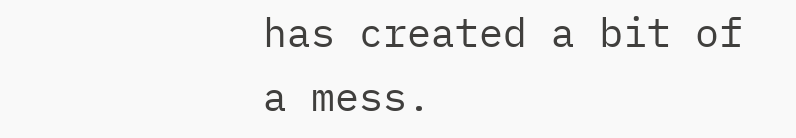has created a bit of a mess.